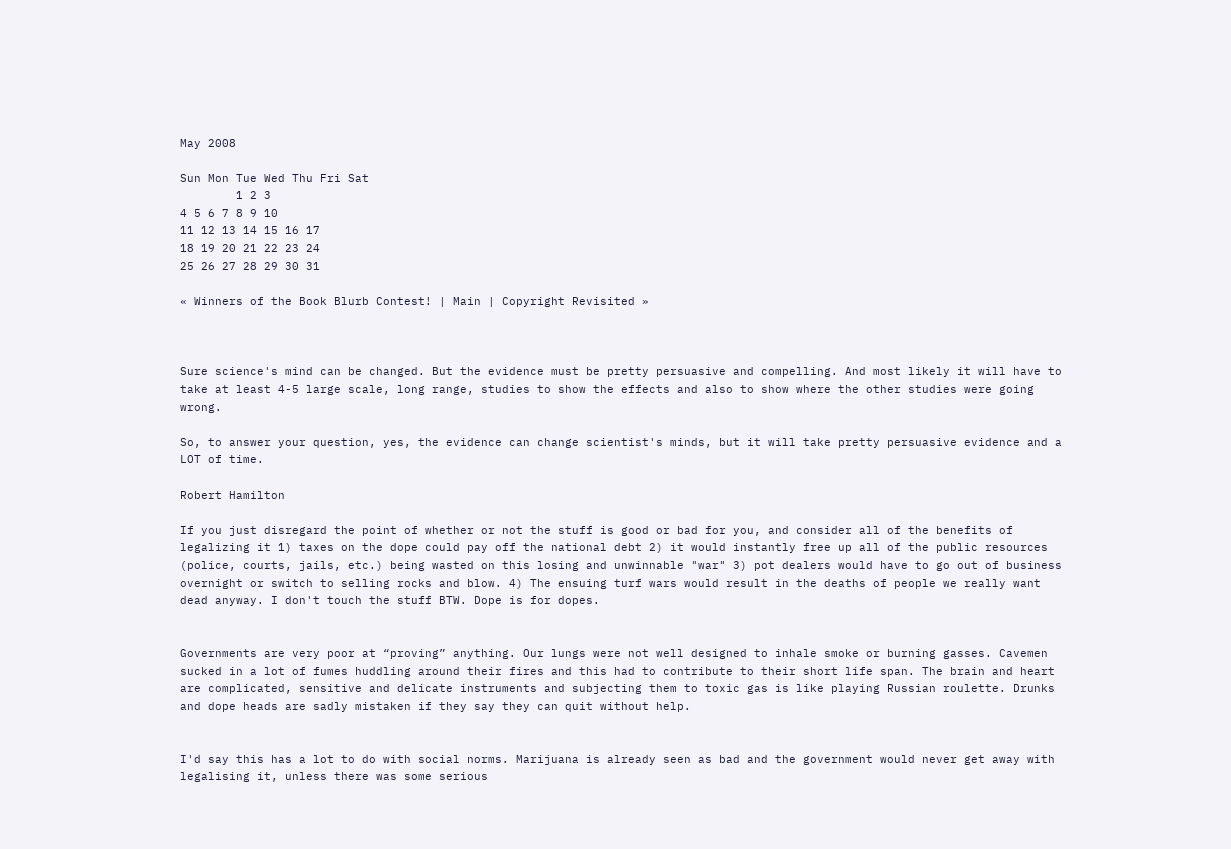May 2008

Sun Mon Tue Wed Thu Fri Sat
        1 2 3
4 5 6 7 8 9 10
11 12 13 14 15 16 17
18 19 20 21 22 23 24
25 26 27 28 29 30 31

« Winners of the Book Blurb Contest! | Main | Copyright Revisited »



Sure science's mind can be changed. But the evidence must be pretty persuasive and compelling. And most likely it will have to take at least 4-5 large scale, long range, studies to show the effects and also to show where the other studies were going wrong.

So, to answer your question, yes, the evidence can change scientist's minds, but it will take pretty persuasive evidence and a LOT of time.

Robert Hamilton

If you just disregard the point of whether or not the stuff is good or bad for you, and consider all of the benefits of legalizing it 1) taxes on the dope could pay off the national debt 2) it would instantly free up all of the public resources (police, courts, jails, etc.) being wasted on this losing and unwinnable "war" 3) pot dealers would have to go out of business overnight or switch to selling rocks and blow. 4) The ensuing turf wars would result in the deaths of people we really want dead anyway. I don't touch the stuff BTW. Dope is for dopes.


Governments are very poor at “proving” anything. Our lungs were not well designed to inhale smoke or burning gasses. Cavemen sucked in a lot of fumes huddling around their fires and this had to contribute to their short life span. The brain and heart are complicated, sensitive and delicate instruments and subjecting them to toxic gas is like playing Russian roulette. Drunks and dope heads are sadly mistaken if they say they can quit without help.


I'd say this has a lot to do with social norms. Marijuana is already seen as bad and the government would never get away with legalising it, unless there was some serious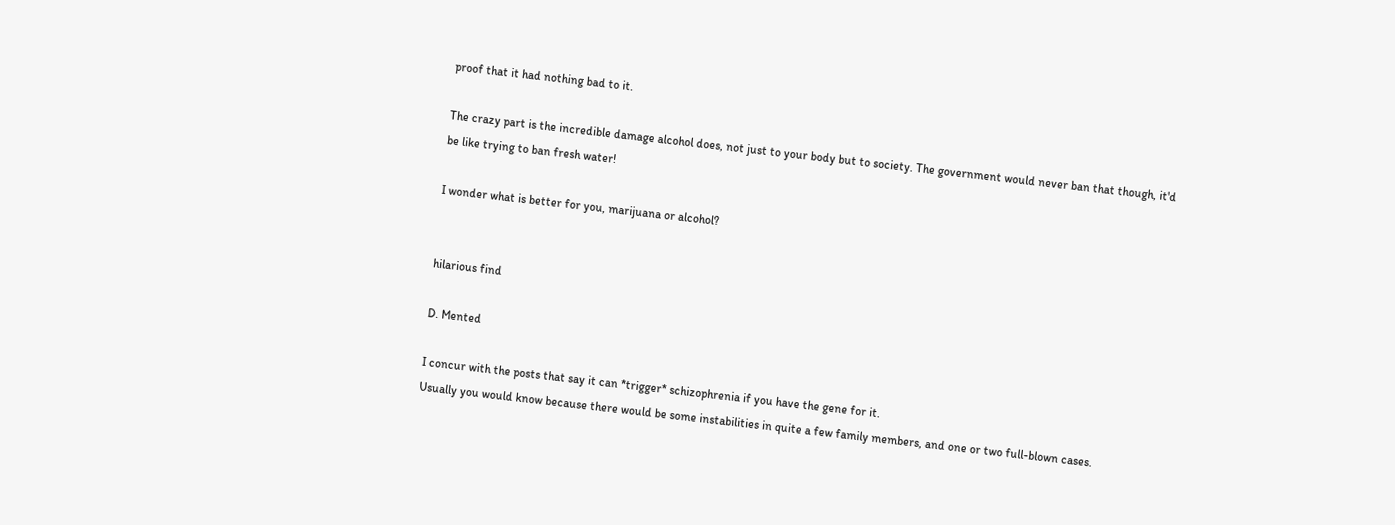proof that it had nothing bad to it.

The crazy part is the incredible damage alcohol does, not just to your body but to society. The government would never ban that though, it'd be like trying to ban fresh water!

I wonder what is better for you, marijuana or alcohol?


hilarious find

D. Mented

I concur with the posts that say it can *trigger* schizophrenia if you have the gene for it.
Usually you would know because there would be some instabilities in quite a few family members, and one or two full-blown cases.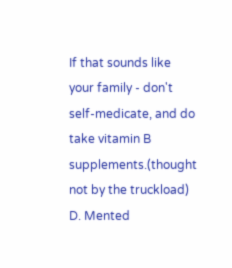If that sounds like your family - don't self-medicate, and do take vitamin B supplements.(thought not by the truckload)
D. Mented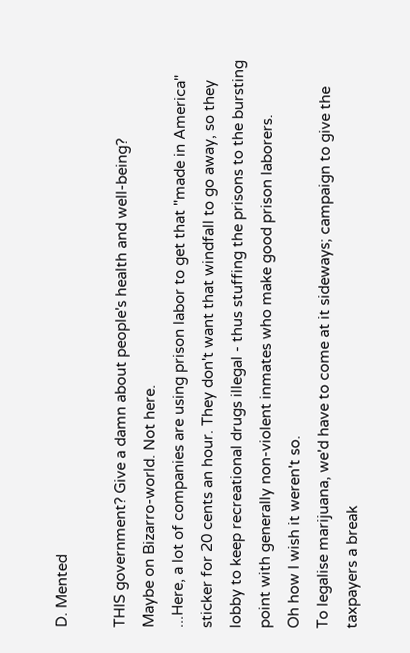D. Mented

THIS government? Give a damn about people's health and well-being?
Maybe on Bizarro-world. Not here.
...Here, a lot of companies are using prison labor to get that "made in America" sticker for 20 cents an hour. They don't want that windfall to go away, so they lobby to keep recreational drugs illegal - thus stuffing the prisons to the bursting point with generally non-violent inmates who make good prison laborers.
Oh how I wish it weren't so.
To legalise marijuana, we'd have to come at it sideways; campaign to give the taxpayers a break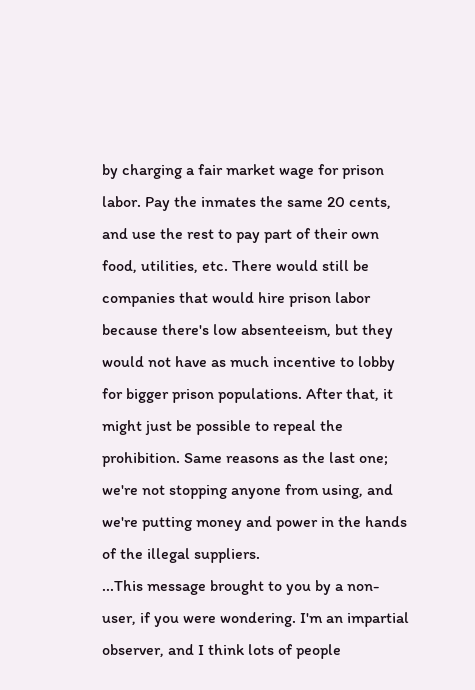by charging a fair market wage for prison labor. Pay the inmates the same 20 cents, and use the rest to pay part of their own food, utilities, etc. There would still be companies that would hire prison labor because there's low absenteeism, but they would not have as much incentive to lobby for bigger prison populations. After that, it might just be possible to repeal the prohibition. Same reasons as the last one; we're not stopping anyone from using, and we're putting money and power in the hands of the illegal suppliers.
...This message brought to you by a non-user, if you were wondering. I'm an impartial observer, and I think lots of people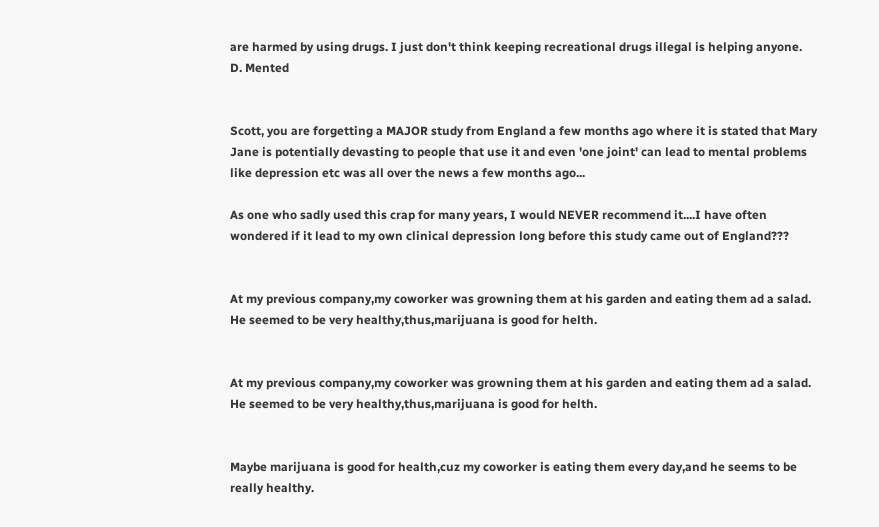are harmed by using drugs. I just don't think keeping recreational drugs illegal is helping anyone.
D. Mented


Scott, you are forgetting a MAJOR study from England a few months ago where it is stated that Mary Jane is potentially devasting to people that use it and even 'one joint' can lead to mental problems like depression etc was all over the news a few months ago...

As one who sadly used this crap for many years, I would NEVER recommend it....I have often wondered if it lead to my own clinical depression long before this study came out of England???


At my previous company,my coworker was growning them at his garden and eating them ad a salad. He seemed to be very healthy,thus,marijuana is good for helth.


At my previous company,my coworker was growning them at his garden and eating them ad a salad. He seemed to be very healthy,thus,marijuana is good for helth.


Maybe marijuana is good for health,cuz my coworker is eating them every day,and he seems to be really healthy.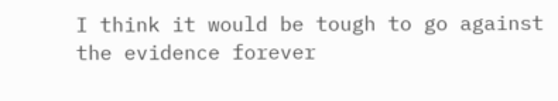I think it would be tough to go against the evidence forever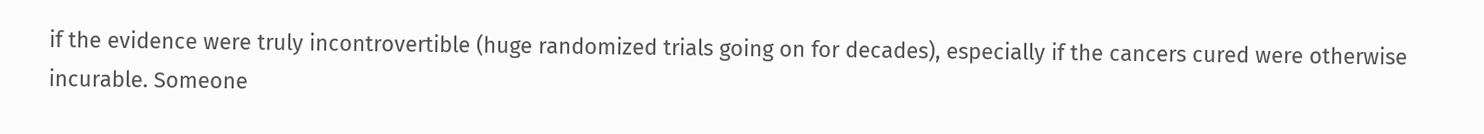if the evidence were truly incontrovertible (huge randomized trials going on for decades), especially if the cancers cured were otherwise incurable. Someone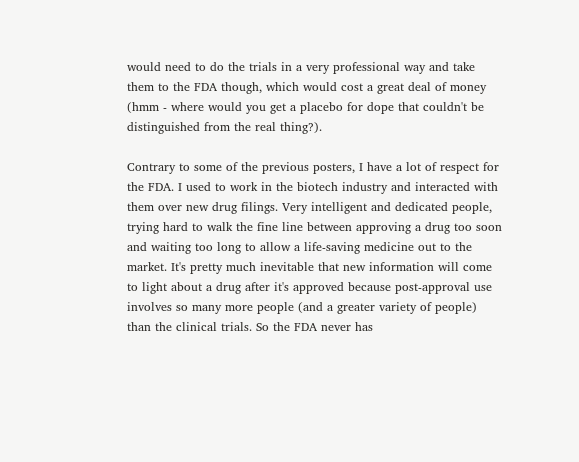would need to do the trials in a very professional way and take them to the FDA though, which would cost a great deal of money (hmm - where would you get a placebo for dope that couldn't be distinguished from the real thing?).

Contrary to some of the previous posters, I have a lot of respect for the FDA. I used to work in the biotech industry and interacted with them over new drug filings. Very intelligent and dedicated people, trying hard to walk the fine line between approving a drug too soon and waiting too long to allow a life-saving medicine out to the market. It's pretty much inevitable that new information will come to light about a drug after it's approved because post-approval use involves so many more people (and a greater variety of people) than the clinical trials. So the FDA never has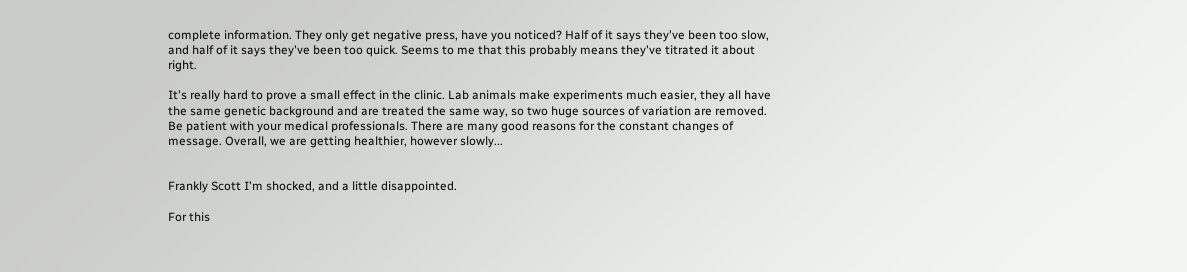complete information. They only get negative press, have you noticed? Half of it says they've been too slow, and half of it says they've been too quick. Seems to me that this probably means they've titrated it about right.

It's really hard to prove a small effect in the clinic. Lab animals make experiments much easier, they all have the same genetic background and are treated the same way, so two huge sources of variation are removed. Be patient with your medical professionals. There are many good reasons for the constant changes of message. Overall, we are getting healthier, however slowly...


Frankly Scott I'm shocked, and a little disappointed.

For this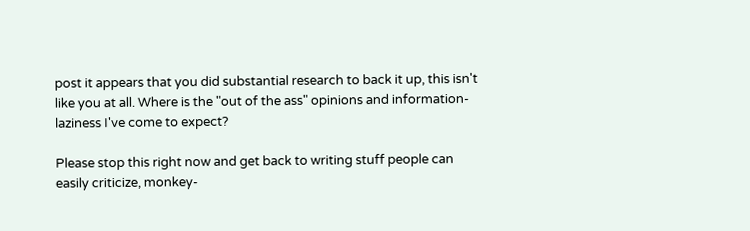post it appears that you did substantial research to back it up, this isn't like you at all. Where is the "out of the ass" opinions and information-laziness I've come to expect?

Please stop this right now and get back to writing stuff people can easily criticize, monkey-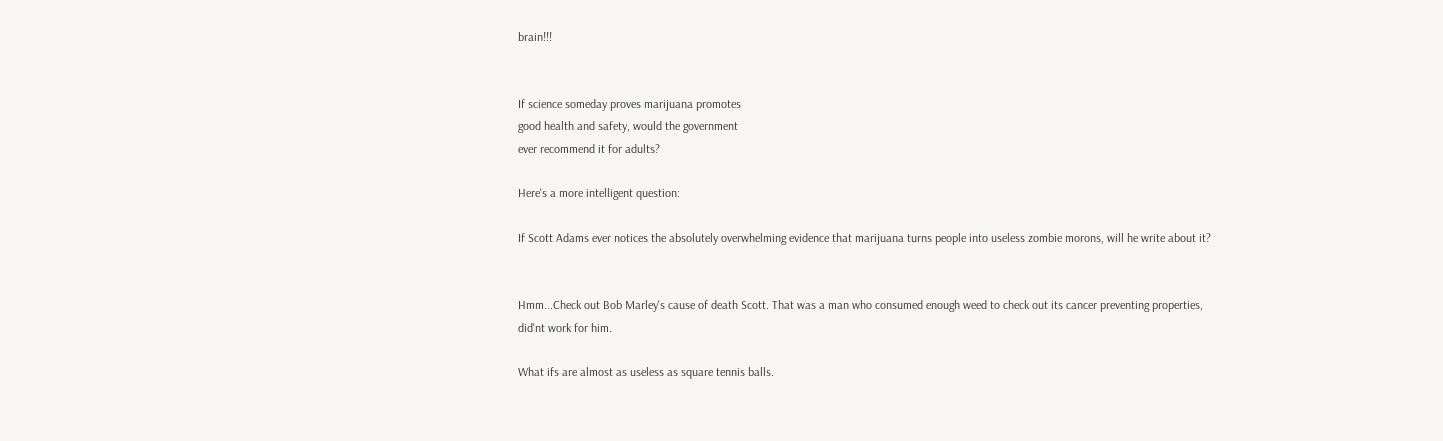brain!!!


If science someday proves marijuana promotes
good health and safety, would the government
ever recommend it for adults?

Here's a more intelligent question:

If Scott Adams ever notices the absolutely overwhelming evidence that marijuana turns people into useless zombie morons, will he write about it?


Hmm...Check out Bob Marley's cause of death Scott. That was a man who consumed enough weed to check out its cancer preventing properties, did'nt work for him.

What ifs are almost as useless as square tennis balls.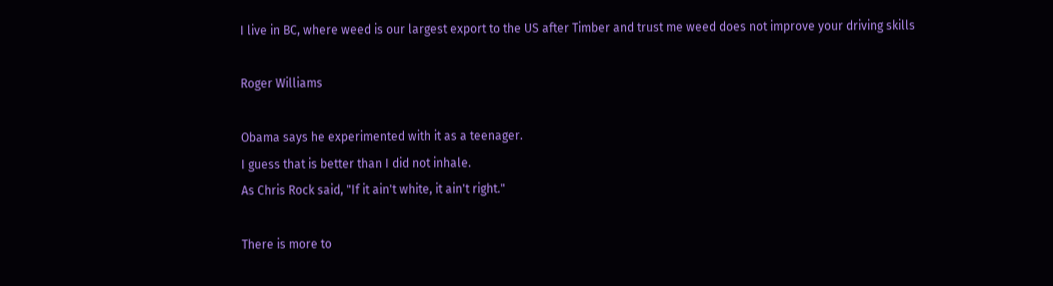I live in BC, where weed is our largest export to the US after Timber and trust me weed does not improve your driving skills

Roger Williams

Obama says he experimented with it as a teenager.
I guess that is better than I did not inhale.
As Chris Rock said, "If it ain't white, it ain't right."

There is more to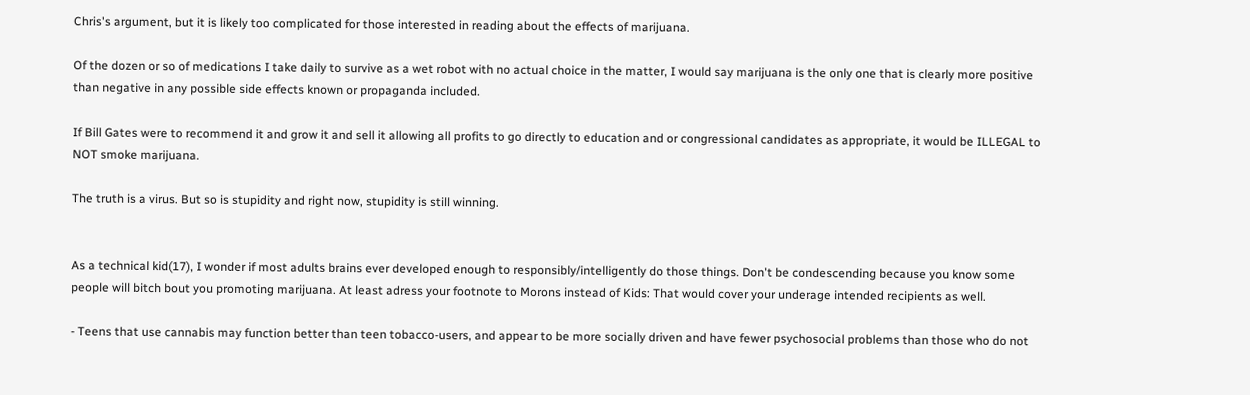Chris's argument, but it is likely too complicated for those interested in reading about the effects of marijuana.

Of the dozen or so of medications I take daily to survive as a wet robot with no actual choice in the matter, I would say marijuana is the only one that is clearly more positive than negative in any possible side effects known or propaganda included.

If Bill Gates were to recommend it and grow it and sell it allowing all profits to go directly to education and or congressional candidates as appropriate, it would be ILLEGAL to NOT smoke marijuana.

The truth is a virus. But so is stupidity and right now, stupidity is still winning.


As a technical kid(17), I wonder if most adults brains ever developed enough to responsibly/intelligently do those things. Don't be condescending because you know some people will bitch bout you promoting marijuana. At least adress your footnote to Morons instead of Kids: That would cover your underage intended recipients as well.

- Teens that use cannabis may function better than teen tobacco-users, and appear to be more socially driven and have fewer psychosocial problems than those who do not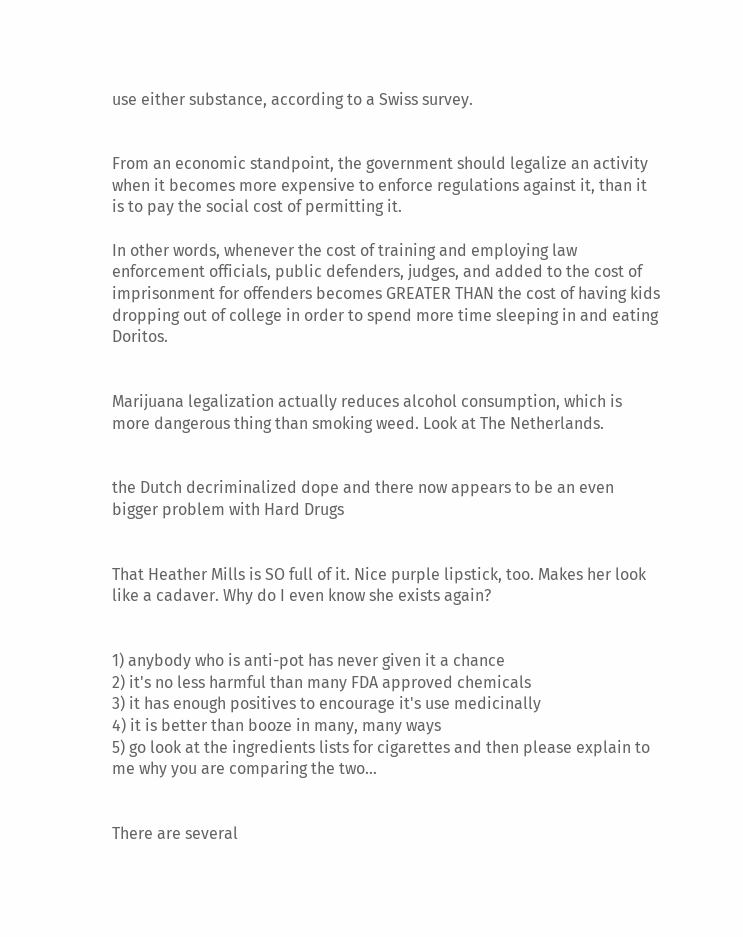use either substance, according to a Swiss survey.


From an economic standpoint, the government should legalize an activity when it becomes more expensive to enforce regulations against it, than it is to pay the social cost of permitting it.

In other words, whenever the cost of training and employing law enforcement officials, public defenders, judges, and added to the cost of imprisonment for offenders becomes GREATER THAN the cost of having kids dropping out of college in order to spend more time sleeping in and eating Doritos.


Marijuana legalization actually reduces alcohol consumption, which is more dangerous thing than smoking weed. Look at The Netherlands.


the Dutch decriminalized dope and there now appears to be an even bigger problem with Hard Drugs


That Heather Mills is SO full of it. Nice purple lipstick, too. Makes her look like a cadaver. Why do I even know she exists again?


1) anybody who is anti-pot has never given it a chance
2) it's no less harmful than many FDA approved chemicals
3) it has enough positives to encourage it's use medicinally
4) it is better than booze in many, many ways
5) go look at the ingredients lists for cigarettes and then please explain to me why you are comparing the two…


There are several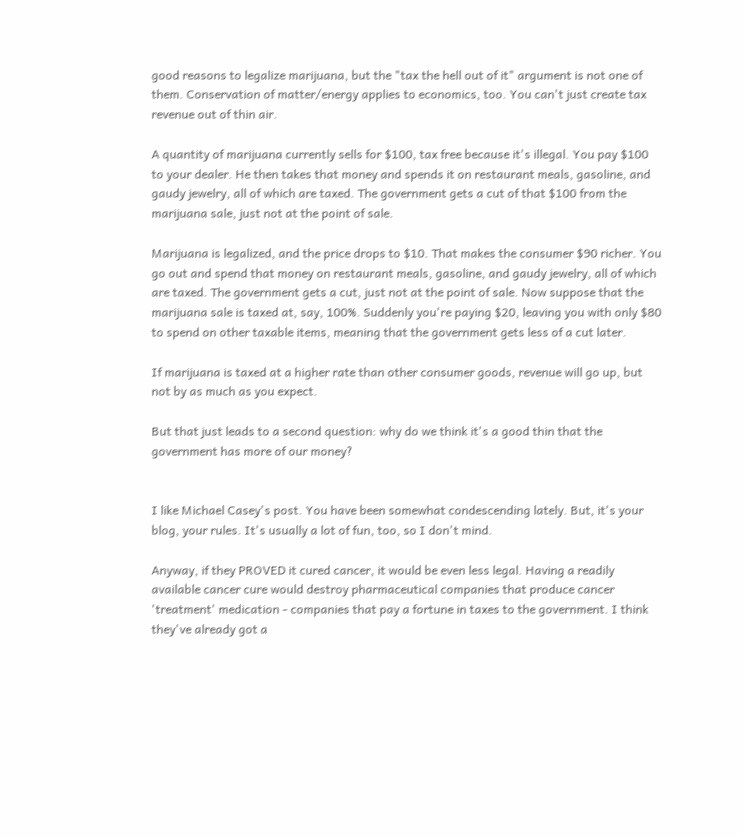good reasons to legalize marijuana, but the "tax the hell out of it" argument is not one of them. Conservation of matter/energy applies to economics, too. You can't just create tax revenue out of thin air.

A quantity of marijuana currently sells for $100, tax free because it's illegal. You pay $100 to your dealer. He then takes that money and spends it on restaurant meals, gasoline, and gaudy jewelry, all of which are taxed. The government gets a cut of that $100 from the marijuana sale, just not at the point of sale.

Marijuana is legalized, and the price drops to $10. That makes the consumer $90 richer. You go out and spend that money on restaurant meals, gasoline, and gaudy jewelry, all of which are taxed. The government gets a cut, just not at the point of sale. Now suppose that the marijuana sale is taxed at, say, 100%. Suddenly you're paying $20, leaving you with only $80 to spend on other taxable items, meaning that the government gets less of a cut later.

If marijuana is taxed at a higher rate than other consumer goods, revenue will go up, but not by as much as you expect.

But that just leads to a second question: why do we think it's a good thin that the government has more of our money?


I like Michael Casey's post. You have been somewhat condescending lately. But, it's your blog, your rules. It's usually a lot of fun, too, so I don't mind.

Anyway, if they PROVED it cured cancer, it would be even less legal. Having a readily available cancer cure would destroy pharmaceutical companies that produce cancer 'treatment' medication - companies that pay a fortune in taxes to the government. I think they've already got a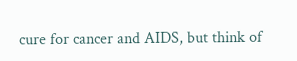cure for cancer and AIDS, but think of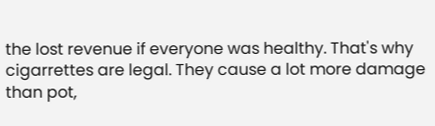the lost revenue if everyone was healthy. That's why cigarrettes are legal. They cause a lot more damage than pot,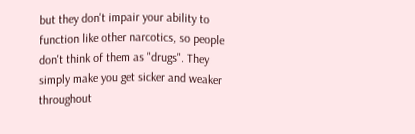but they don't impair your ability to function like other narcotics, so people don't think of them as "drugs". They simply make you get sicker and weaker throughout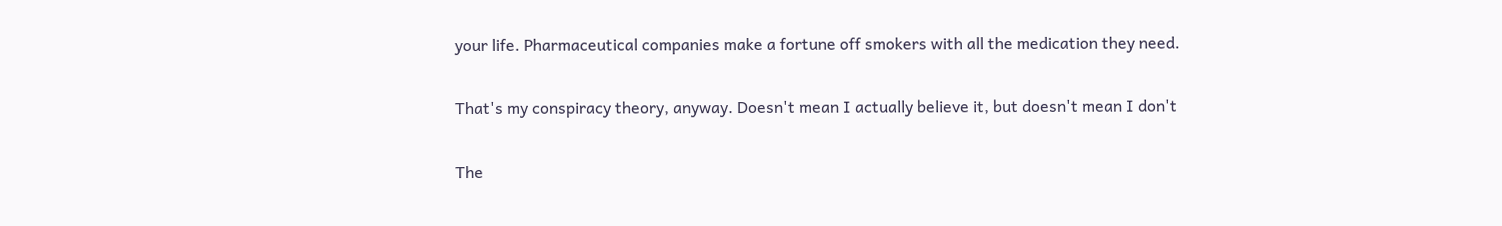your life. Pharmaceutical companies make a fortune off smokers with all the medication they need.

That's my conspiracy theory, anyway. Doesn't mean I actually believe it, but doesn't mean I don't

The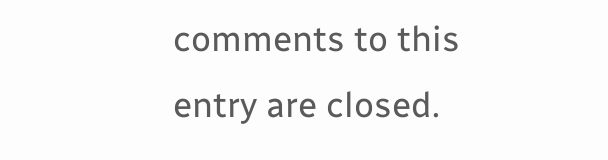comments to this entry are closed.